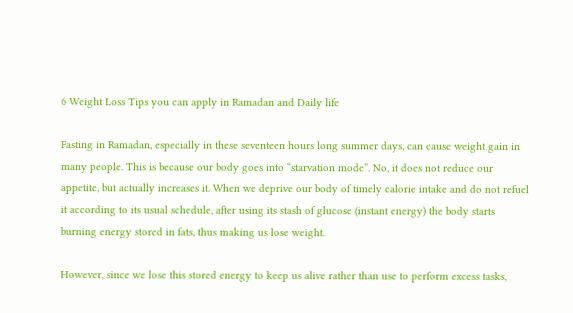6 Weight Loss Tips you can apply in Ramadan and Daily life

Fasting in Ramadan, especially in these seventeen hours long summer days, can cause weight gain in many people. This is because our body goes into “starvation mode”. No, it does not reduce our appetite, but actually increases it. When we deprive our body of timely calorie intake and do not refuel it according to its usual schedule, after using its stash of glucose (instant energy) the body starts burning energy stored in fats, thus making us lose weight.

However, since we lose this stored energy to keep us alive rather than use to perform excess tasks,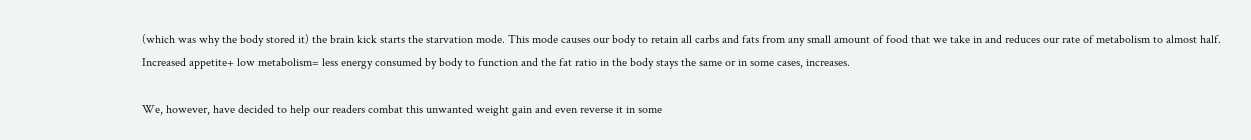(which was why the body stored it) the brain kick starts the starvation mode. This mode causes our body to retain all carbs and fats from any small amount of food that we take in and reduces our rate of metabolism to almost half. Increased appetite+ low metabolism= less energy consumed by body to function and the fat ratio in the body stays the same or in some cases, increases.

We, however, have decided to help our readers combat this unwanted weight gain and even reverse it in some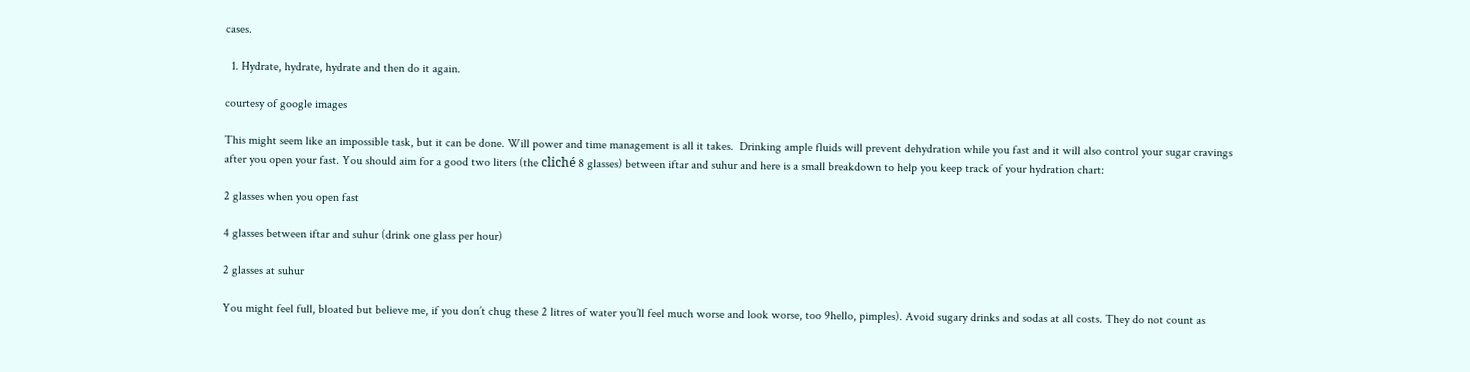cases.

  1. Hydrate, hydrate, hydrate and then do it again.

courtesy of google images

This might seem like an impossible task, but it can be done. Will power and time management is all it takes.  Drinking ample fluids will prevent dehydration while you fast and it will also control your sugar cravings after you open your fast. You should aim for a good two liters (the cliché 8 glasses) between iftar and suhur and here is a small breakdown to help you keep track of your hydration chart:

2 glasses when you open fast

4 glasses between iftar and suhur (drink one glass per hour)

2 glasses at suhur

You might feel full, bloated but believe me, if you don’t chug these 2 litres of water you’ll feel much worse and look worse, too 9hello, pimples). Avoid sugary drinks and sodas at all costs. They do not count as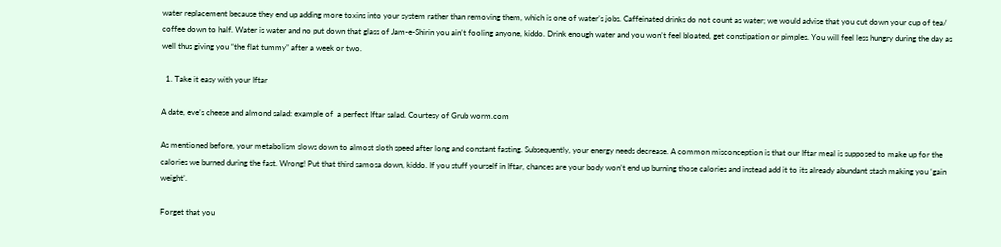water replacement because they end up adding more toxins into your system rather than removing them, which is one of water’s jobs. Caffeinated drinks do not count as water; we would advise that you cut down your cup of tea/ coffee down to half. Water is water and no put down that glass of Jam-e-Shirin you ain’t fooling anyone, kiddo. Drink enough water and you won’t feel bloated, get constipation or pimples. You will feel less hungry during the day as well thus giving you “the flat tummy” after a week or two.

  1. Take it easy with your Iftar

A date, eve’s cheese and almond salad: example of  a perfect Iftar salad. Courtesy of Grub worm.com

As mentioned before, your metabolism slows down to almost sloth speed after long and constant fasting. Subsequently, your energy needs decrease. A common misconception is that our Iftar meal is supposed to make up for the calories we burned during the fast. Wrong! Put that third samosa down, kiddo. If you stuff yourself in Iftar, chances are your body won’t end up burning those calories and instead add it to its already abundant stash making you ‘gain weight’.

Forget that you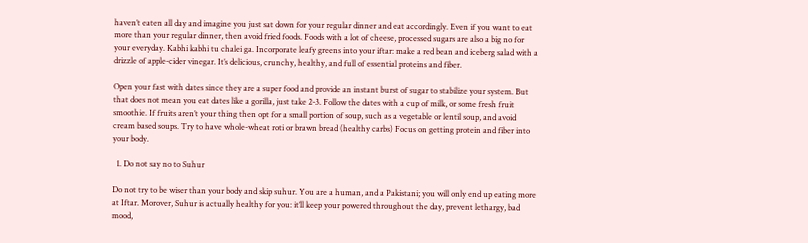haven’t eaten all day and imagine you just sat down for your regular dinner and eat accordingly. Even if you want to eat more than your regular dinner, then avoid fried foods. Foods with a lot of cheese, processed sugars are also a big no for your everyday. Kabhi kabhi tu chalei ga. Incorporate leafy greens into your iftar: make a red bean and iceberg salad with a drizzle of apple-cider vinegar. It’s delicious, crunchy, healthy, and full of essential proteins and fiber.

Open your fast with dates since they are a super food and provide an instant burst of sugar to stabilize your system. But that does not mean you eat dates like a gorilla, just take 2-3. Follow the dates with a cup of milk, or some fresh fruit smoothie. If fruits aren’t your thing then opt for a small portion of soup, such as a vegetable or lentil soup, and avoid cream based soups. Try to have whole-wheat roti or brawn bread (healthy carbs) Focus on getting protein and fiber into your body.

  1. Do not say no to Suhur

Do not try to be wiser than your body and skip suhur. You are a human, and a Pakistani; you will only end up eating more at Iftar. Morover, Suhur is actually healthy for you: it’ll keep your powered throughout the day, prevent lethargy, bad mood,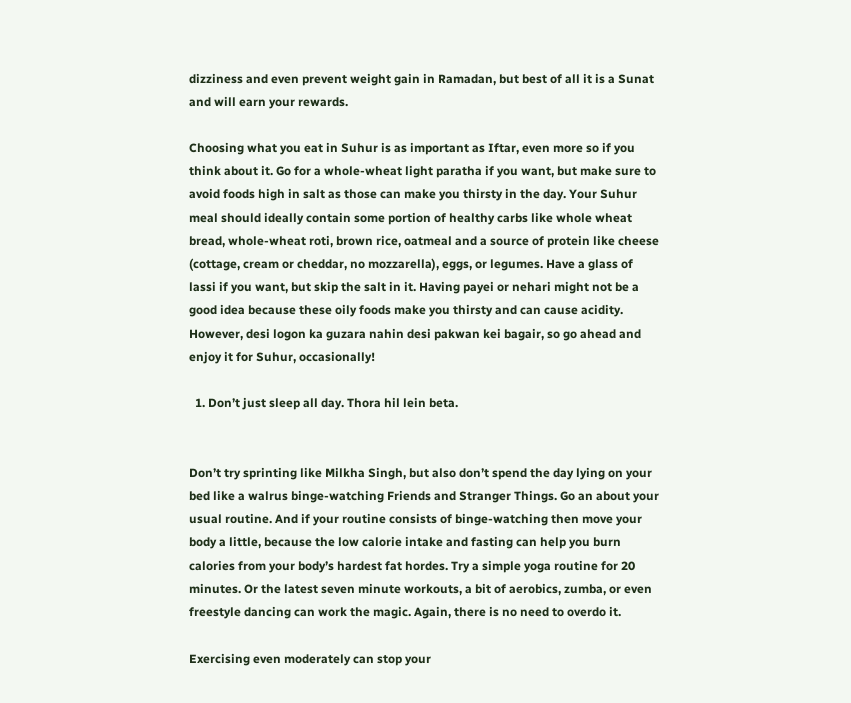dizziness and even prevent weight gain in Ramadan, but best of all it is a Sunat and will earn your rewards.

Choosing what you eat in Suhur is as important as Iftar, even more so if you think about it. Go for a whole-wheat light paratha if you want, but make sure to avoid foods high in salt as those can make you thirsty in the day. Your Suhur meal should ideally contain some portion of healthy carbs like whole wheat bread, whole-wheat roti, brown rice, oatmeal and a source of protein like cheese (cottage, cream or cheddar, no mozzarella), eggs, or legumes. Have a glass of lassi if you want, but skip the salt in it. Having payei or nehari might not be a good idea because these oily foods make you thirsty and can cause acidity. However, desi logon ka guzara nahin desi pakwan kei bagair, so go ahead and enjoy it for Suhur, occasionally!

  1. Don’t just sleep all day. Thora hil lein beta.


Don’t try sprinting like Milkha Singh, but also don’t spend the day lying on your bed like a walrus binge-watching Friends and Stranger Things. Go an about your usual routine. And if your routine consists of binge-watching then move your body a little, because the low calorie intake and fasting can help you burn calories from your body’s hardest fat hordes. Try a simple yoga routine for 20 minutes. Or the latest seven minute workouts, a bit of aerobics, zumba, or even freestyle dancing can work the magic. Again, there is no need to overdo it.

Exercising even moderately can stop your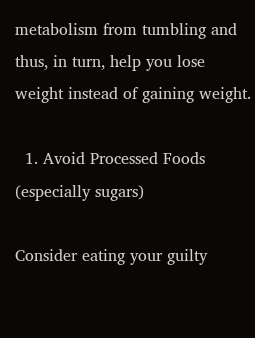metabolism from tumbling and thus, in turn, help you lose weight instead of gaining weight.

  1. Avoid Processed Foods (especially sugars)

Consider eating your guilty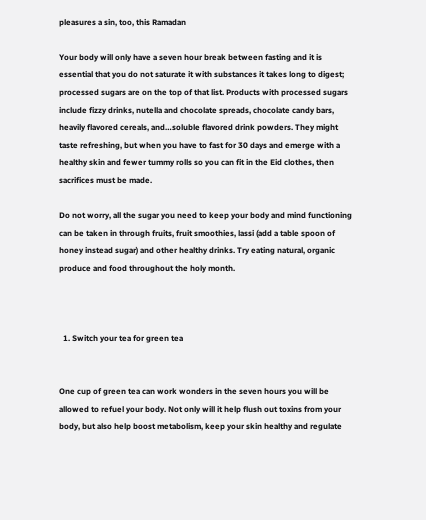pleasures a sin, too, this Ramadan

Your body will only have a seven hour break between fasting and it is essential that you do not saturate it with substances it takes long to digest; processed sugars are on the top of that list. Products with processed sugars include fizzy drinks, nutella and chocolate spreads, chocolate candy bars, heavily flavored cereals, and…soluble flavored drink powders. They might taste refreshing, but when you have to fast for 30 days and emerge with a healthy skin and fewer tummy rolls so you can fit in the Eid clothes, then sacrifices must be made.

Do not worry, all the sugar you need to keep your body and mind functioning can be taken in through fruits, fruit smoothies, lassi (add a table spoon of honey instead sugar) and other healthy drinks. Try eating natural, organic produce and food throughout the holy month.



  1. Switch your tea for green tea


One cup of green tea can work wonders in the seven hours you will be allowed to refuel your body. Not only will it help flush out toxins from your body, but also help boost metabolism, keep your skin healthy and regulate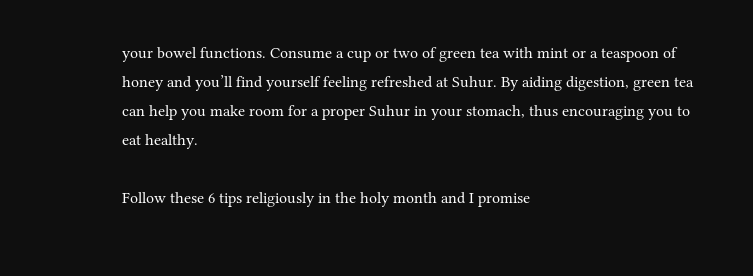your bowel functions. Consume a cup or two of green tea with mint or a teaspoon of honey and you’ll find yourself feeling refreshed at Suhur. By aiding digestion, green tea can help you make room for a proper Suhur in your stomach, thus encouraging you to eat healthy.

Follow these 6 tips religiously in the holy month and I promise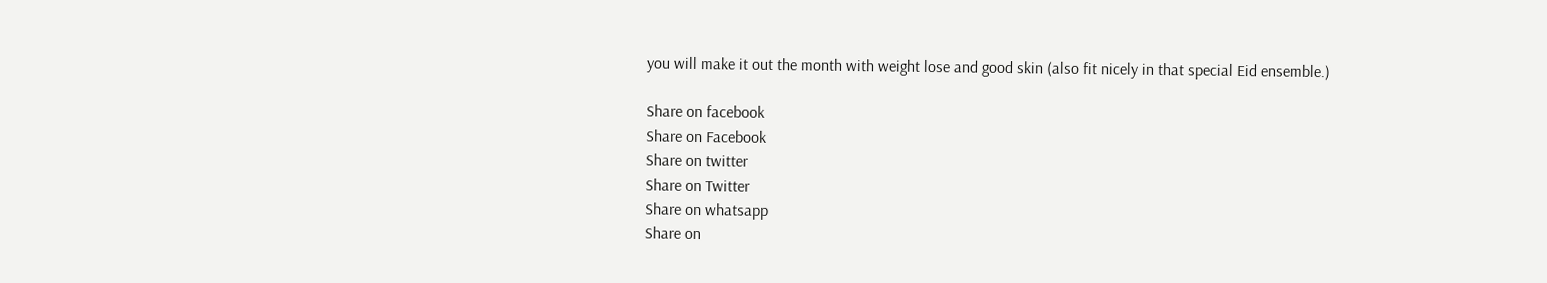you will make it out the month with weight lose and good skin (also fit nicely in that special Eid ensemble.)

Share on facebook
Share on Facebook
Share on twitter
Share on Twitter
Share on whatsapp
Share on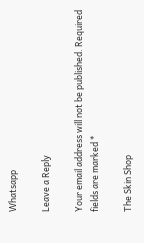Whatsapp

Leave a Reply

Your email address will not be published. Required fields are marked *

The Skin Shop